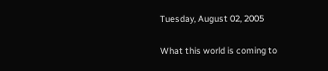Tuesday, August 02, 2005

What this world is coming to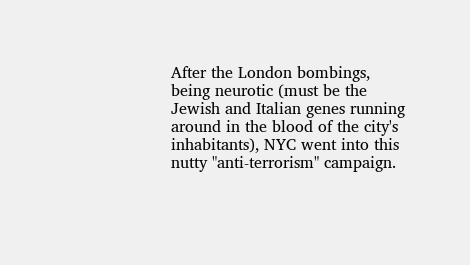After the London bombings, being neurotic (must be the Jewish and Italian genes running around in the blood of the city's inhabitants), NYC went into this nutty "anti-terrorism" campaign.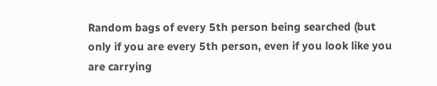Random bags of every 5th person being searched (but only if you are every 5th person, even if you look like you are carrying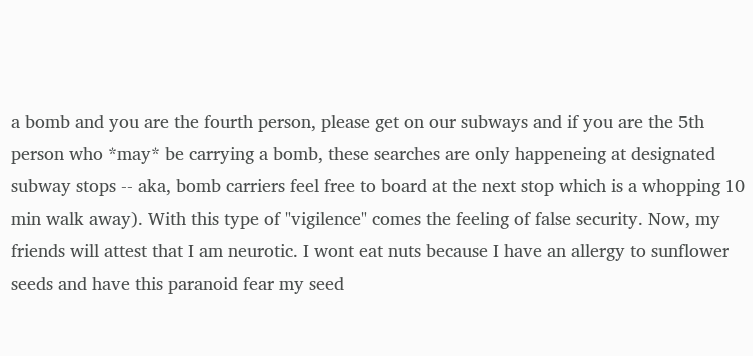a bomb and you are the fourth person, please get on our subways and if you are the 5th person who *may* be carrying a bomb, these searches are only happeneing at designated subway stops -- aka, bomb carriers feel free to board at the next stop which is a whopping 10 min walk away). With this type of "vigilence" comes the feeling of false security. Now, my friends will attest that I am neurotic. I wont eat nuts because I have an allergy to sunflower seeds and have this paranoid fear my seed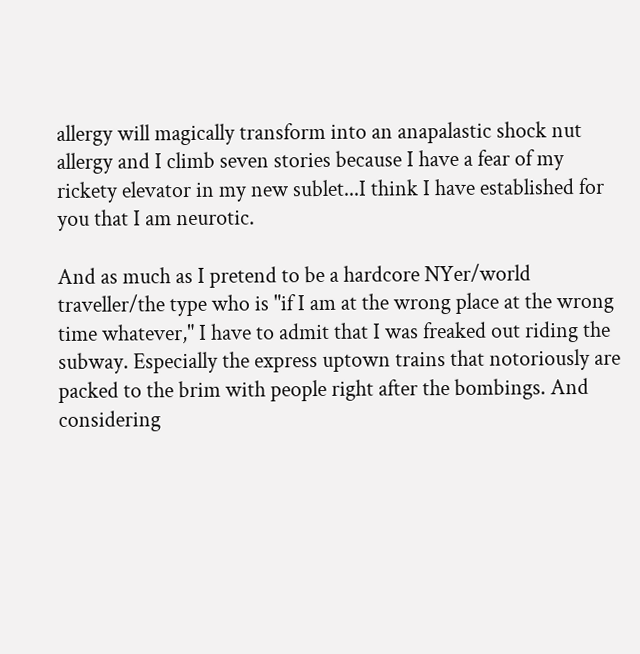allergy will magically transform into an anapalastic shock nut allergy and I climb seven stories because I have a fear of my rickety elevator in my new sublet...I think I have established for you that I am neurotic.

And as much as I pretend to be a hardcore NYer/world traveller/the type who is "if I am at the wrong place at the wrong time whatever," I have to admit that I was freaked out riding the subway. Especially the express uptown trains that notoriously are packed to the brim with people right after the bombings. And considering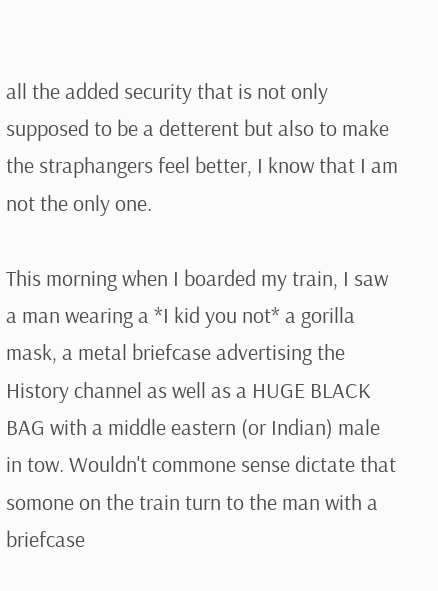all the added security that is not only supposed to be a detterent but also to make the straphangers feel better, I know that I am not the only one.

This morning when I boarded my train, I saw a man wearing a *I kid you not* a gorilla mask, a metal briefcase advertising the History channel as well as a HUGE BLACK BAG with a middle eastern (or Indian) male in tow. Wouldn't commone sense dictate that somone on the train turn to the man with a briefcase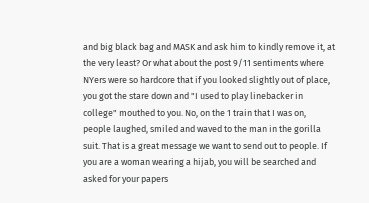and big black bag and MASK and ask him to kindly remove it, at the very least? Or what about the post 9/11 sentiments where NYers were so hardcore that if you looked slightly out of place, you got the stare down and "I used to play linebacker in college" mouthed to you. No, on the 1 train that I was on, people laughed, smiled and waved to the man in the gorilla suit. That is a great message we want to send out to people. If you are a woman wearing a hijab, you will be searched and asked for your papers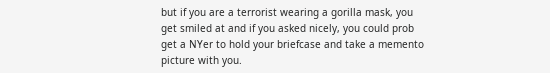but if you are a terrorist wearing a gorilla mask, you get smiled at and if you asked nicely, you could prob get a NYer to hold your briefcase and take a memento picture with you.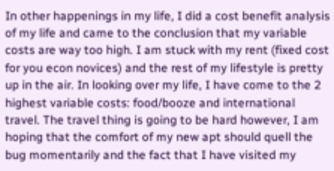In other happenings in my life, I did a cost benefit analysis of my life and came to the conclusion that my variable costs are way too high. I am stuck with my rent (fixed cost for you econ novices) and the rest of my lifestyle is pretty up in the air. In looking over my life, I have come to the 2 highest variable costs: food/booze and international travel. The travel thing is going to be hard however, I am hoping that the comfort of my new apt should quell the bug momentarily and the fact that I have visited my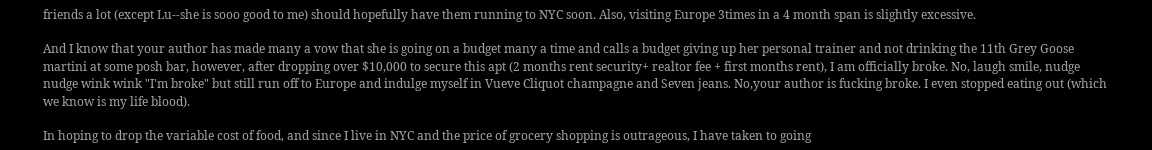friends a lot (except Lu--she is sooo good to me) should hopefully have them running to NYC soon. Also, visiting Europe 3times in a 4 month span is slightly excessive.

And I know that your author has made many a vow that she is going on a budget many a time and calls a budget giving up her personal trainer and not drinking the 11th Grey Goose martini at some posh bar, however, after dropping over $10,000 to secure this apt (2 months rent security+ realtor fee + first months rent), I am officially broke. No, laugh smile, nudge nudge wink wink "I'm broke" but still run off to Europe and indulge myself in Vueve Cliquot champagne and Seven jeans. No,your author is fucking broke. I even stopped eating out (which we know is my life blood).

In hoping to drop the variable cost of food, and since I live in NYC and the price of grocery shopping is outrageous, I have taken to going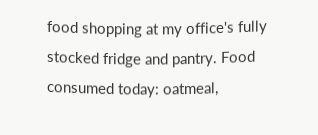food shopping at my office's fully stocked fridge and pantry. Food consumed today: oatmeal,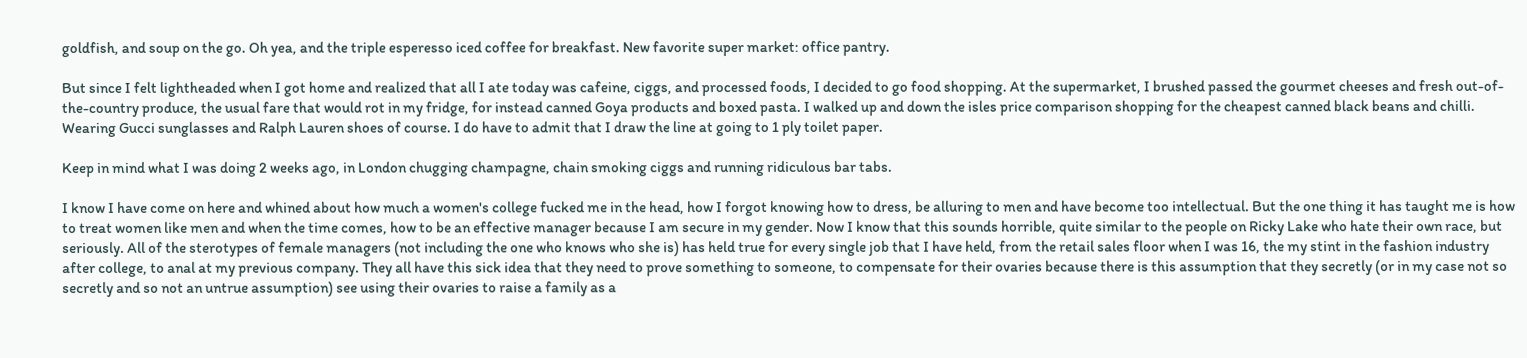goldfish, and soup on the go. Oh yea, and the triple esperesso iced coffee for breakfast. New favorite super market: office pantry.

But since I felt lightheaded when I got home and realized that all I ate today was cafeine, ciggs, and processed foods, I decided to go food shopping. At the supermarket, I brushed passed the gourmet cheeses and fresh out-of-the-country produce, the usual fare that would rot in my fridge, for instead canned Goya products and boxed pasta. I walked up and down the isles price comparison shopping for the cheapest canned black beans and chilli. Wearing Gucci sunglasses and Ralph Lauren shoes of course. I do have to admit that I draw the line at going to 1 ply toilet paper.

Keep in mind what I was doing 2 weeks ago, in London chugging champagne, chain smoking ciggs and running ridiculous bar tabs.

I know I have come on here and whined about how much a women's college fucked me in the head, how I forgot knowing how to dress, be alluring to men and have become too intellectual. But the one thing it has taught me is how to treat women like men and when the time comes, how to be an effective manager because I am secure in my gender. Now I know that this sounds horrible, quite similar to the people on Ricky Lake who hate their own race, but seriously. All of the sterotypes of female managers (not including the one who knows who she is) has held true for every single job that I have held, from the retail sales floor when I was 16, the my stint in the fashion industry after college, to anal at my previous company. They all have this sick idea that they need to prove something to someone, to compensate for their ovaries because there is this assumption that they secretly (or in my case not so secretly and so not an untrue assumption) see using their ovaries to raise a family as a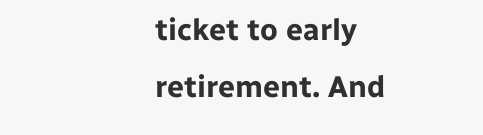ticket to early retirement. And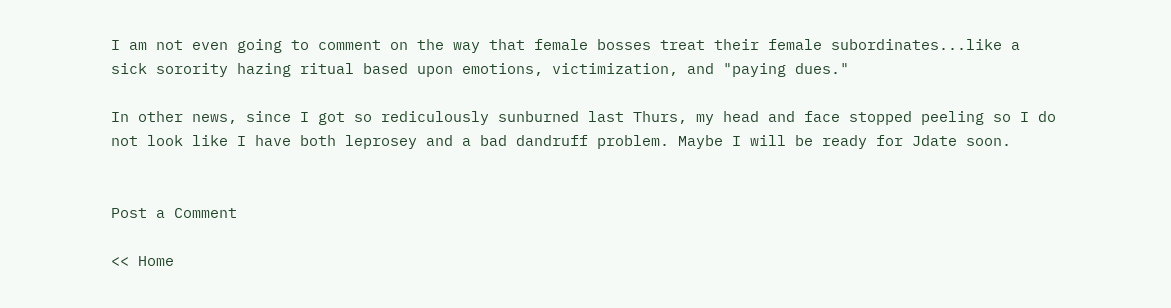I am not even going to comment on the way that female bosses treat their female subordinates...like a sick sorority hazing ritual based upon emotions, victimization, and "paying dues."

In other news, since I got so rediculously sunburned last Thurs, my head and face stopped peeling so I do not look like I have both leprosey and a bad dandruff problem. Maybe I will be ready for Jdate soon.


Post a Comment

<< Home